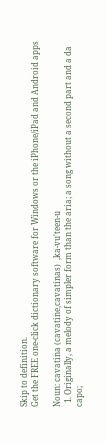Skip to definition.
Get the FREE one-click dictionary software for Windows or the iPhone/iPad and Android apps

Noun: cavatina (cavatine,cavatinas)  ,ka-vu'teen-u
  1. Originally, a melody of simpler form than the aria; a song without a second part and a da capo;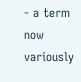- a term now variously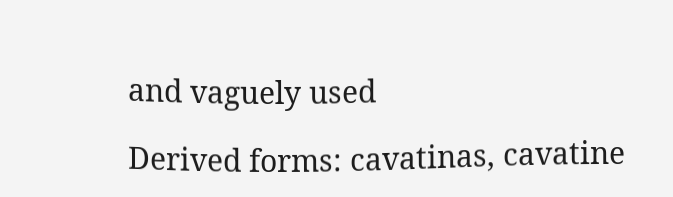and vaguely used

Derived forms: cavatinas, cavatine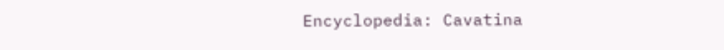Encyclopedia: Cavatina